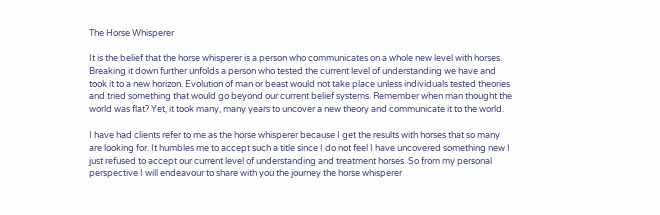The Horse Whisperer

It is the belief that the horse whisperer is a person who communicates on a whole new level with horses. Breaking it down further unfolds a person who tested the current level of understanding we have and took it to a new horizon. Evolution of man or beast would not take place unless individuals tested theories and tried something that would go beyond our current belief systems. Remember when man thought the world was flat? Yet, it took many, many years to uncover a new theory and communicate it to the world.

I have had clients refer to me as the horse whisperer because I get the results with horses that so many are looking for. It humbles me to accept such a title since I do not feel I have uncovered something new I just refused to accept our current level of understanding and treatment horses. So from my personal perspective I will endeavour to share with you the journey the horse whisperer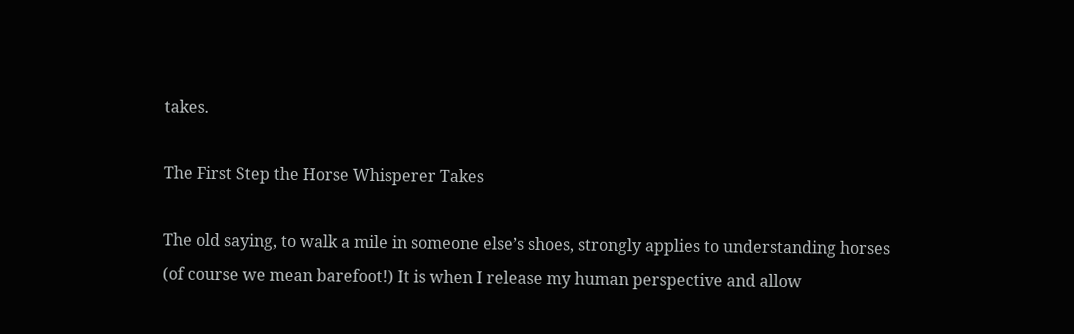takes.

The First Step the Horse Whisperer Takes

The old saying, to walk a mile in someone else’s shoes, strongly applies to understanding horses (of course we mean barefoot!) It is when I release my human perspective and allow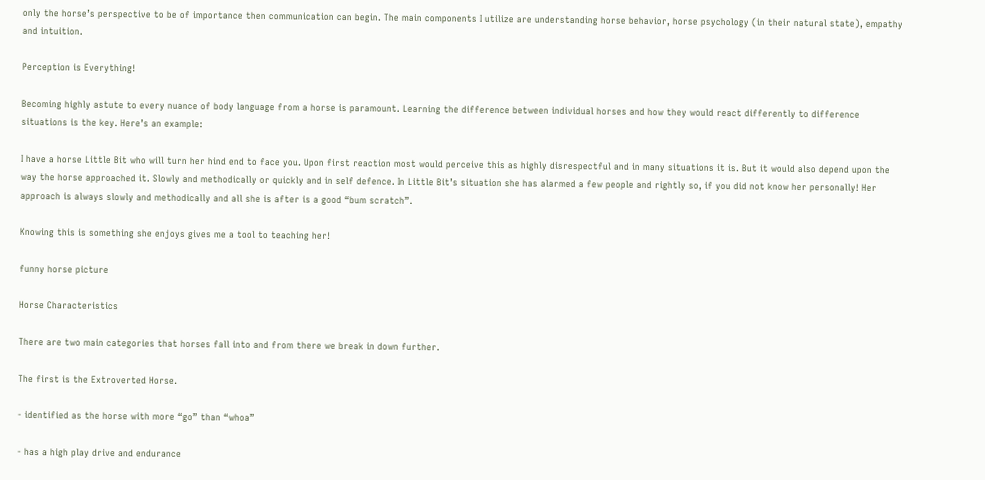only the horse’s perspective to be of importance then communication can begin. The main components I utilize are understanding horse behavior, horse psychology (in their natural state), empathy and intuition.

Perception is Everything!

Becoming highly astute to every nuance of body language from a horse is paramount. Learning the difference between individual horses and how they would react differently to difference situations is the key. Here’s an example:

I have a horse Little Bit who will turn her hind end to face you. Upon first reaction most would perceive this as highly disrespectful and in many situations it is. But it would also depend upon the way the horse approached it. Slowly and methodically or quickly and in self defence. In Little Bit’s situation she has alarmed a few people and rightly so, if you did not know her personally! Her approach is always slowly and methodically and all she is after is a good “bum scratch”.

Knowing this is something she enjoys gives me a tool to teaching her!

funny horse picture

Horse Characteristics

There are two main categories that horses fall into and from there we break in down further.

The first is the Extroverted Horse.

- identified as the horse with more “go” than “whoa”

- has a high play drive and endurance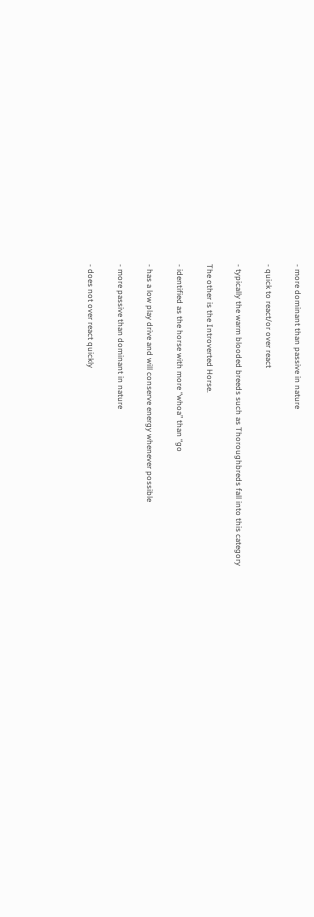- more dominant than passive in nature

- quick to react/or over react

- typically the warm blooded breeds such as Thoroughbreds fall into this category

The other is the Introverted Horse.

- identified as the horse with more “whoa” than “go

- has a low play drive and will conserve energy whenever possible

- more passive than dominant in nature

- does not over react quickly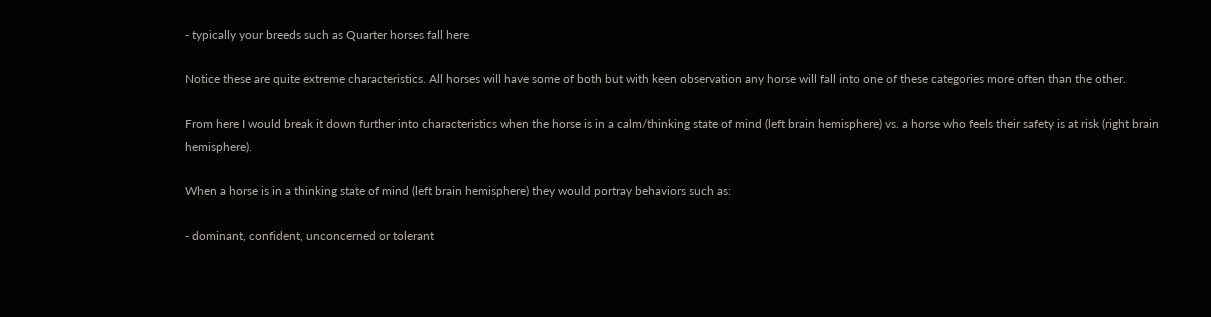- typically your breeds such as Quarter horses fall here

Notice these are quite extreme characteristics. All horses will have some of both but with keen observation any horse will fall into one of these categories more often than the other.

From here I would break it down further into characteristics when the horse is in a calm/thinking state of mind (left brain hemisphere) vs. a horse who feels their safety is at risk (right brain hemisphere).

When a horse is in a thinking state of mind (left brain hemisphere) they would portray behaviors such as:

- dominant, confident, unconcerned or tolerant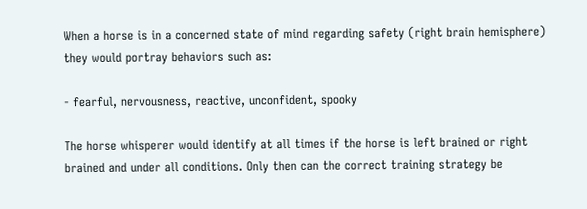When a horse is in a concerned state of mind regarding safety (right brain hemisphere) they would portray behaviors such as:

- fearful, nervousness, reactive, unconfident, spooky

The horse whisperer would identify at all times if the horse is left brained or right brained and under all conditions. Only then can the correct training strategy be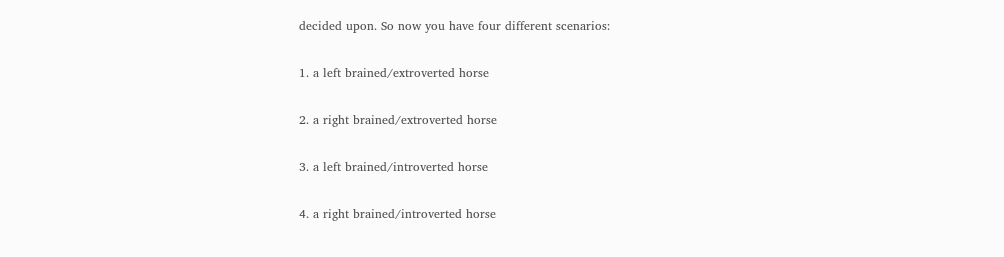decided upon. So now you have four different scenarios:

1. a left brained/extroverted horse

2. a right brained/extroverted horse

3. a left brained/introverted horse

4. a right brained/introverted horse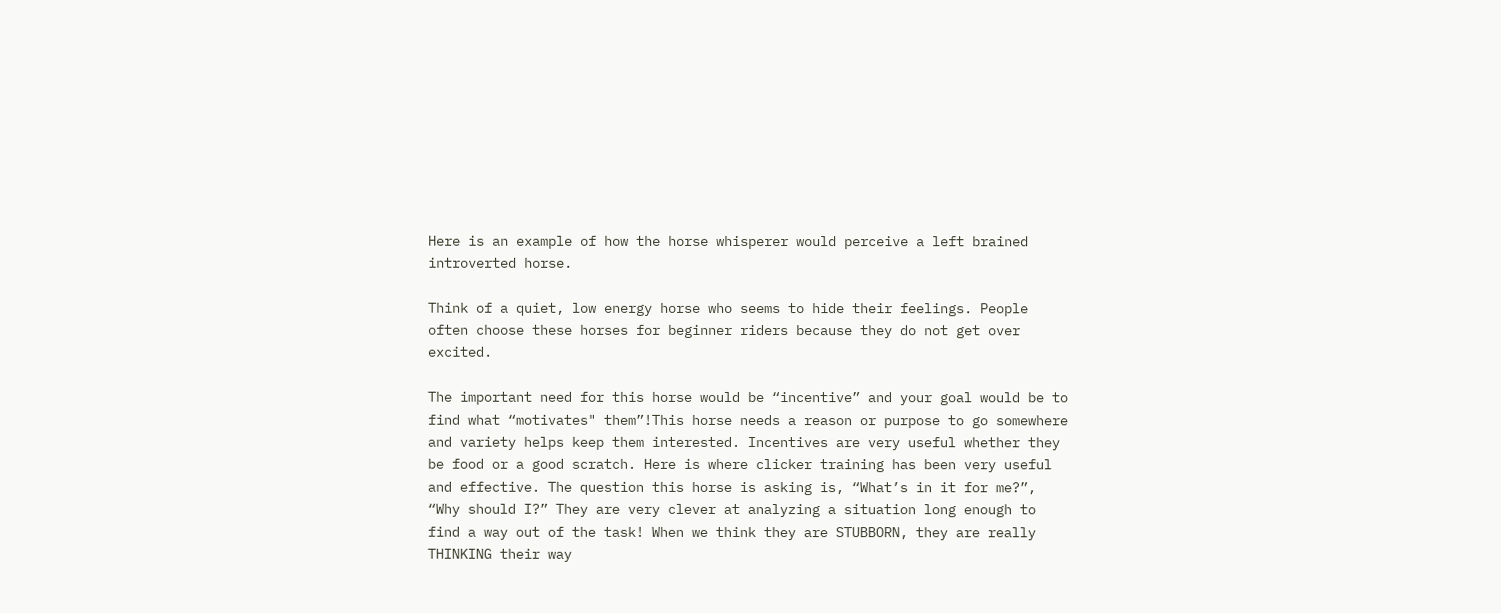Here is an example of how the horse whisperer would perceive a left brained introverted horse.

Think of a quiet, low energy horse who seems to hide their feelings. People often choose these horses for beginner riders because they do not get over excited.

The important need for this horse would be “incentive” and your goal would be to find what “motivates" them”!This horse needs a reason or purpose to go somewhere and variety helps keep them interested. Incentives are very useful whether they be food or a good scratch. Here is where clicker training has been very useful and effective. The question this horse is asking is, “What’s in it for me?”, “Why should I?” They are very clever at analyzing a situation long enough to find a way out of the task! When we think they are STUBBORN, they are really THINKING their way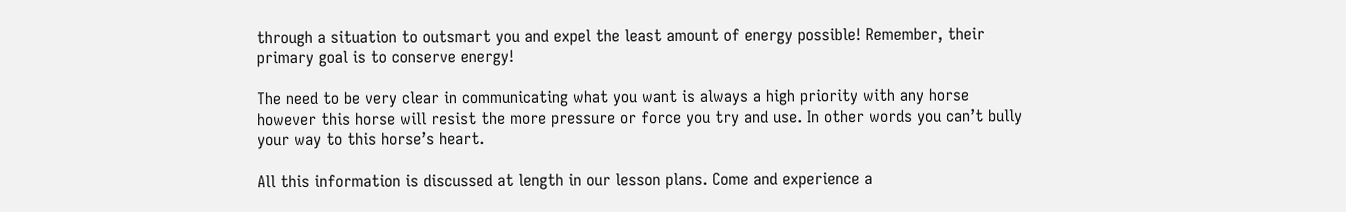through a situation to outsmart you and expel the least amount of energy possible! Remember, their primary goal is to conserve energy!

The need to be very clear in communicating what you want is always a high priority with any horse however this horse will resist the more pressure or force you try and use. In other words you can’t bully your way to this horse’s heart.

All this information is discussed at length in our lesson plans. Come and experience a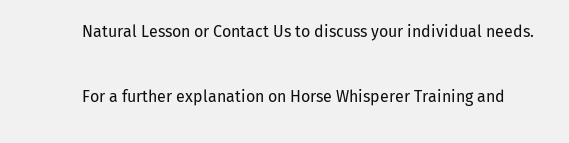Natural Lesson or Contact Us to discuss your individual needs.

For a further explanation on Horse Whisperer Training and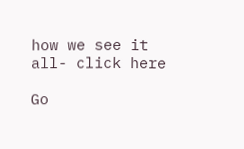how we see it all- click here

Go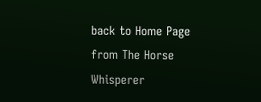back to Home Page from The Horse Whisperer